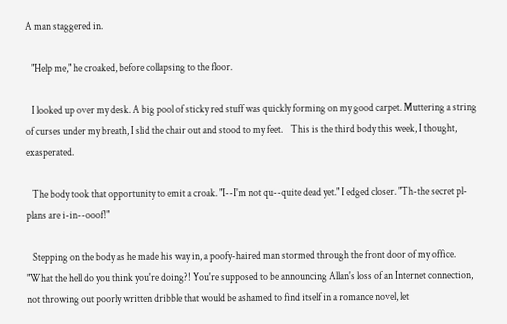A man staggered in.

   "Help me," he croaked, before collapsing to the floor.

   I looked up over my desk. A big pool of sticky red stuff was quickly forming on my good carpet. Muttering a string of curses under my breath, I slid the chair out and stood to my feet.    This is the third body this week, I thought, exasperated.

   The body took that opportunity to emit a croak. "I--I'm not qu--quite dead yet." I edged closer. "Th-the secret pl-plans are i-in--ooof!"

   Stepping on the body as he made his way in, a poofy-haired man stormed through the front door of my office. "What the hell do you think you're doing?! You're supposed to be announcing Allan's loss of an Internet connection, not throwing out poorly written dribble that would be ashamed to find itself in a romance novel, let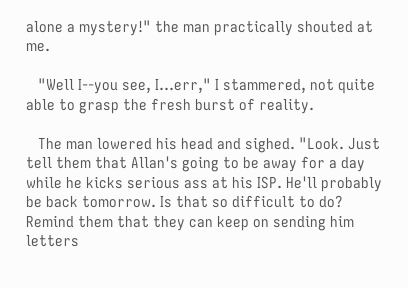alone a mystery!" the man practically shouted at me.

   "Well I--you see, I...err," I stammered, not quite able to grasp the fresh burst of reality.

   The man lowered his head and sighed. "Look. Just tell them that Allan's going to be away for a day while he kicks serious ass at his ISP. He'll probably be back tomorrow. Is that so difficult to do? Remind them that they can keep on sending him letters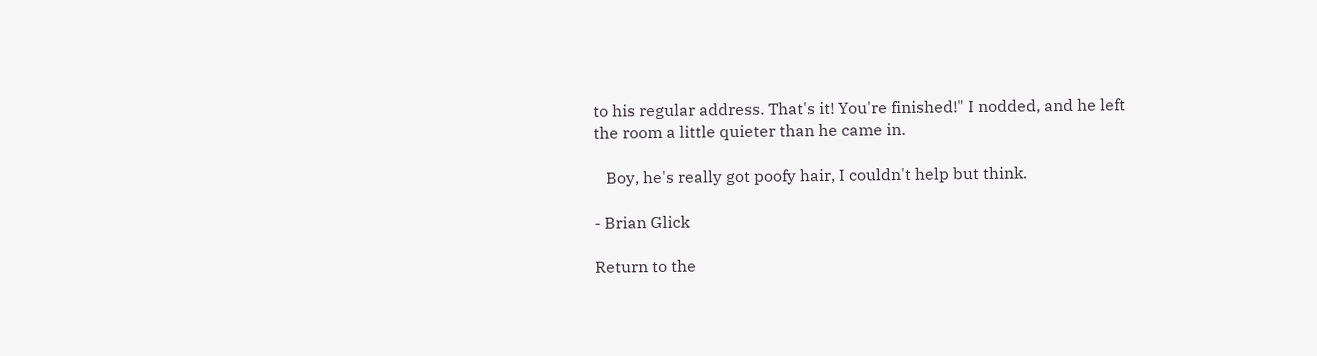to his regular address. That's it! You're finished!" I nodded, and he left the room a little quieter than he came in.

   Boy, he's really got poofy hair, I couldn't help but think.

- Brian Glick

Return to the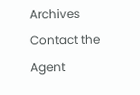Archives
Contact the Agent